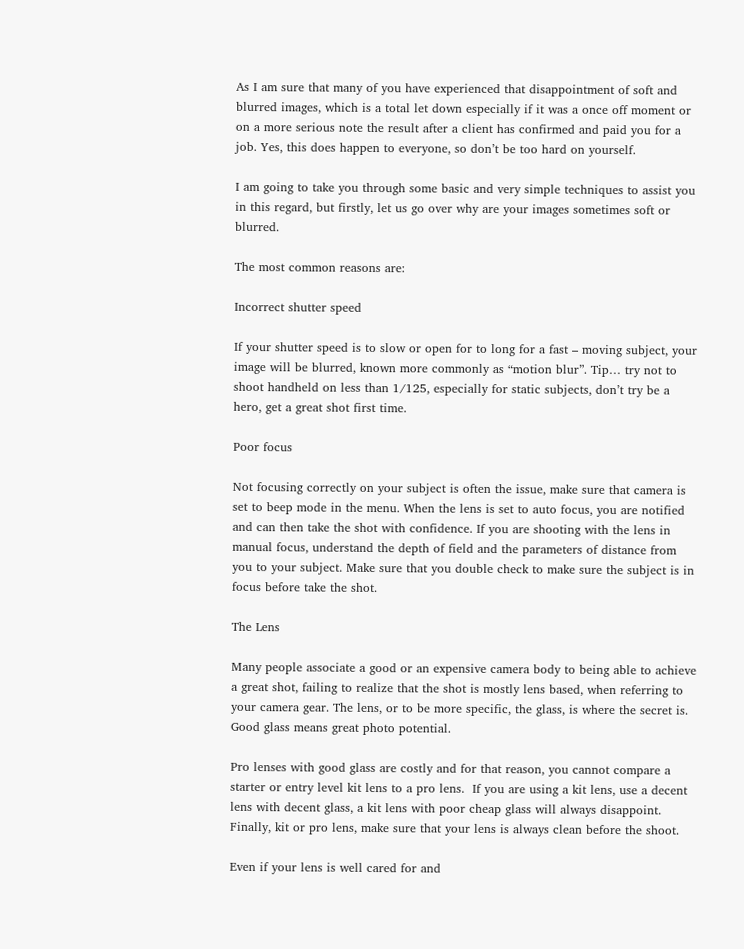As I am sure that many of you have experienced that disappointment of soft and blurred images, which is a total let down especially if it was a once off moment or on a more serious note the result after a client has confirmed and paid you for a job. Yes, this does happen to everyone, so don’t be too hard on yourself.

I am going to take you through some basic and very simple techniques to assist you in this regard, but firstly, let us go over why are your images sometimes soft or blurred.

The most common reasons are:

Incorrect shutter speed

If your shutter speed is to slow or open for to long for a fast – moving subject, your image will be blurred, known more commonly as “motion blur”. Tip… try not to shoot handheld on less than 1/125, especially for static subjects, don’t try be a hero, get a great shot first time.

Poor focus

Not focusing correctly on your subject is often the issue, make sure that camera is set to beep mode in the menu. When the lens is set to auto focus, you are notified and can then take the shot with confidence. If you are shooting with the lens in manual focus, understand the depth of field and the parameters of distance from you to your subject. Make sure that you double check to make sure the subject is in focus before take the shot.

The Lens

Many people associate a good or an expensive camera body to being able to achieve a great shot, failing to realize that the shot is mostly lens based, when referring to your camera gear. The lens, or to be more specific, the glass, is where the secret is. Good glass means great photo potential.

Pro lenses with good glass are costly and for that reason, you cannot compare a starter or entry level kit lens to a pro lens.  If you are using a kit lens, use a decent lens with decent glass, a kit lens with poor cheap glass will always disappoint. Finally, kit or pro lens, make sure that your lens is always clean before the shoot.

Even if your lens is well cared for and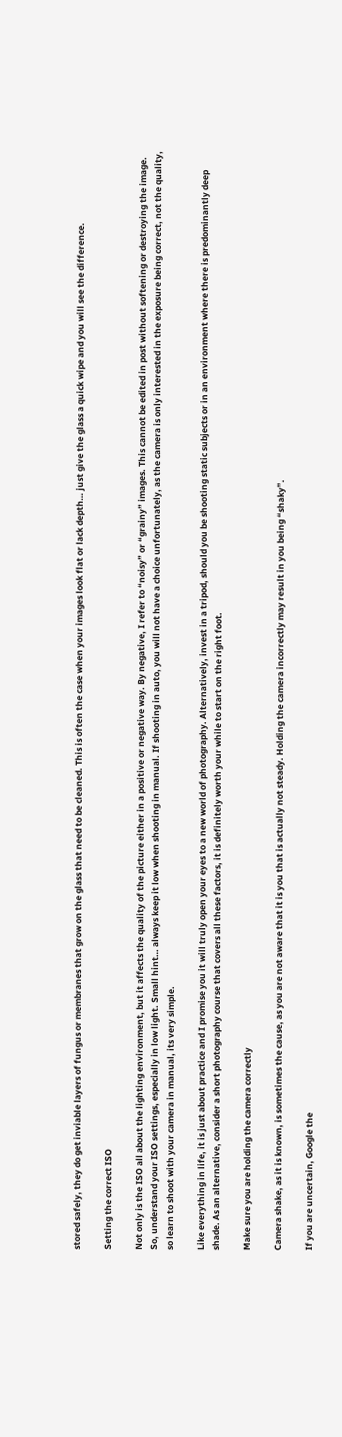stored safely, they do get inviable layers of fungus or membranes that grow on the glass that need to be cleaned. This is often the case when your images look flat or lack depth… just give the glass a quick wipe and you will see the difference.

Setting the correct ISO

Not only is the ISO all about the lighting environment, but it affects the quality of the picture either in a positive or negative way. By negative, I refer to “noisy” or “grainy” images. This cannot be edited in post without softening or destroying the image. So, understand your ISO settings, especially in low light. Small hint… always keep it low when shooting in manual. If shooting in auto, you will not have a choice unfortunately, as the camera is only interested in the exposure being correct, not the quality, so learn to shoot with your camera in manual, its very simple.

Like everything in life, it is just about practice and I promise you it will truly open your eyes to a new world of photography. Alternatively, invest in a tripod, should you be shooting static subjects or in an environment where there is predominantly deep shade. As an alternative, consider a short photography course that covers all these factors, it is definitely worth your while to start on the right foot.

Make sure you are holding the camera correctly

Camera shake, as it is known, is sometimes the cause, as you are not aware that it is you that is actually not steady. Holding the camera incorrectly may result in you being “shaky”.

If you are uncertain, Google the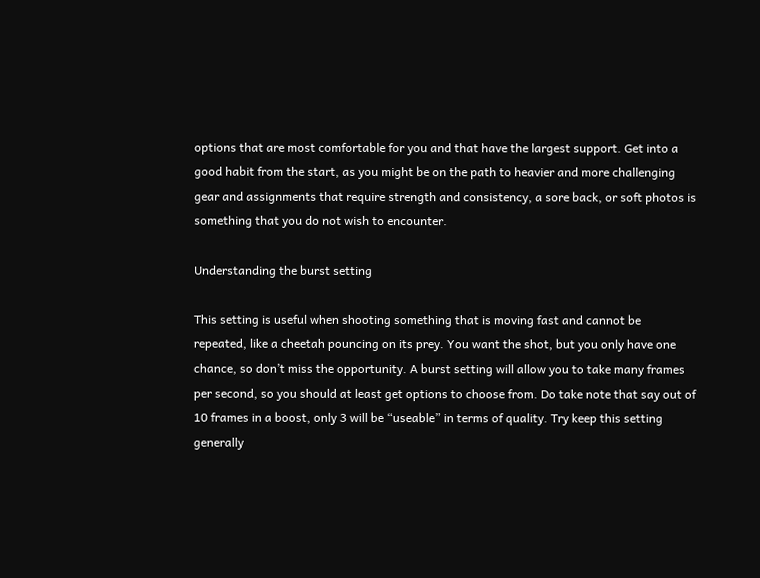options that are most comfortable for you and that have the largest support. Get into a good habit from the start, as you might be on the path to heavier and more challenging gear and assignments that require strength and consistency, a sore back, or soft photos is something that you do not wish to encounter.

Understanding the burst setting

This setting is useful when shooting something that is moving fast and cannot be repeated, like a cheetah pouncing on its prey. You want the shot, but you only have one chance, so don’t miss the opportunity. A burst setting will allow you to take many frames per second, so you should at least get options to choose from. Do take note that say out of 10 frames in a boost, only 3 will be “useable” in terms of quality. Try keep this setting generally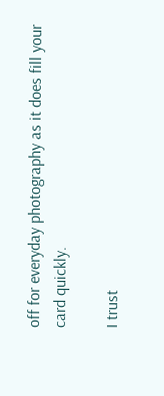off for everyday photography as it does fill your card quickly.

I trust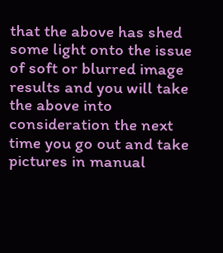that the above has shed some light onto the issue of soft or blurred image results and you will take the above into consideration the next time you go out and take pictures in manual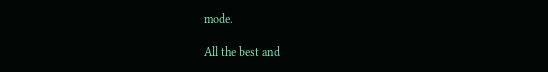mode.

All the best and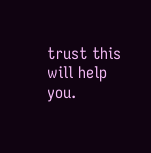trust this will help you.